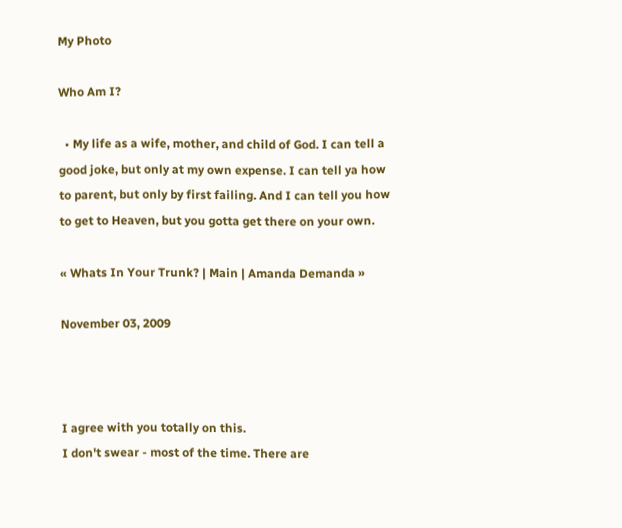My Photo

Who Am I?

  • My life as a wife, mother, and child of God. I can tell a good joke, but only at my own expense. I can tell ya how to parent, but only by first failing. And I can tell you how to get to Heaven, but you gotta get there on your own.

« Whats In Your Trunk? | Main | Amanda Demanda »

November 03, 2009



I agree with you totally on this.
I don't swear - most of the time. There are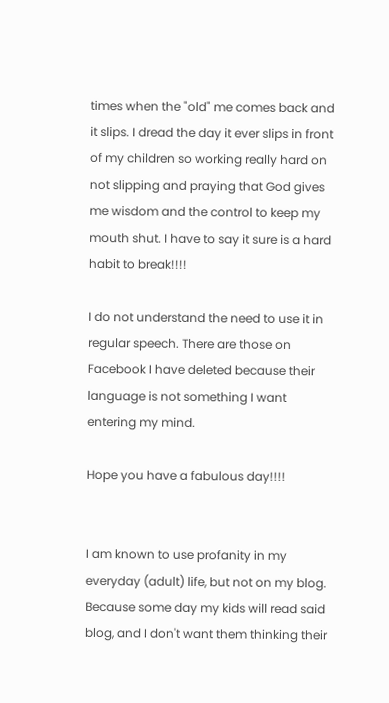times when the "old" me comes back and it slips. I dread the day it ever slips in front of my children so working really hard on not slipping and praying that God gives me wisdom and the control to keep my mouth shut. I have to say it sure is a hard habit to break!!!!

I do not understand the need to use it in regular speech. There are those on Facebook I have deleted because their language is not something I want entering my mind.

Hope you have a fabulous day!!!!


I am known to use profanity in my everyday (adult) life, but not on my blog. Because some day my kids will read said blog, and I don't want them thinking their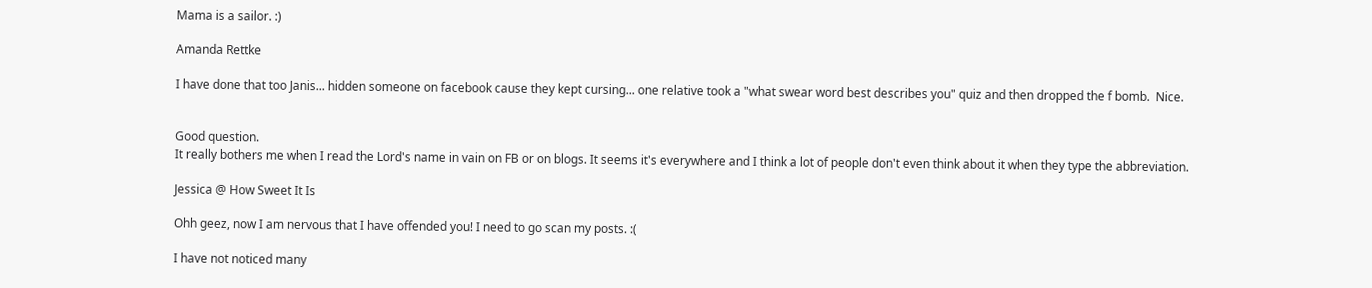Mama is a sailor. :)

Amanda Rettke

I have done that too Janis... hidden someone on facebook cause they kept cursing... one relative took a "what swear word best describes you" quiz and then dropped the f bomb.  Nice.


Good question.
It really bothers me when I read the Lord's name in vain on FB or on blogs. It seems it's everywhere and I think a lot of people don't even think about it when they type the abbreviation.

Jessica @ How Sweet It Is

Ohh geez, now I am nervous that I have offended you! I need to go scan my posts. :(

I have not noticed many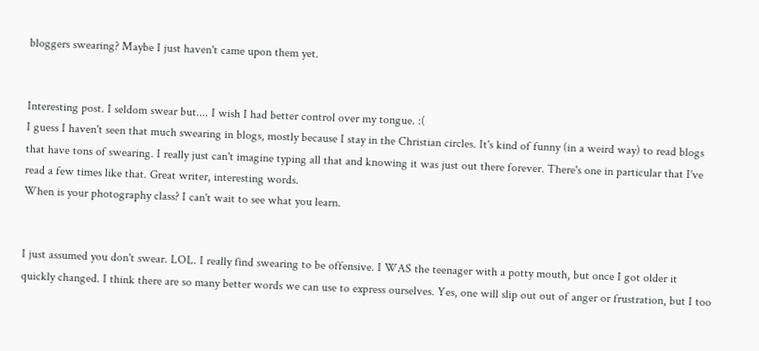bloggers swearing? Maybe I just haven't came upon them yet.


Interesting post. I seldom swear but.... I wish I had better control over my tongue. :(
I guess I haven't seen that much swearing in blogs, mostly because I stay in the Christian circles. It's kind of funny (in a weird way) to read blogs that have tons of swearing. I really just can't imagine typing all that and knowing it was just out there forever. There's one in particular that I've read a few times like that. Great writer, interesting words.
When is your photography class? I can't wait to see what you learn.


I just assumed you don't swear. LOL. I really find swearing to be offensive. I WAS the teenager with a potty mouth, but once I got older it quickly changed. I think there are so many better words we can use to express ourselves. Yes, one will slip out out of anger or frustration, but I too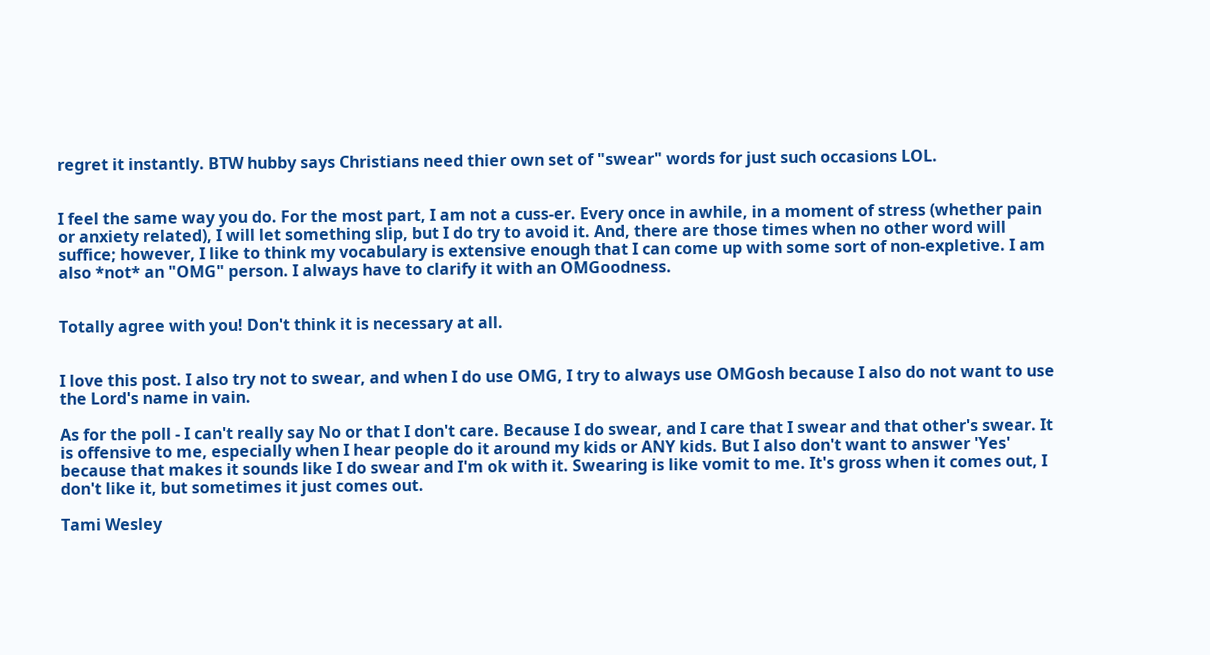regret it instantly. BTW hubby says Christians need thier own set of "swear" words for just such occasions LOL.


I feel the same way you do. For the most part, I am not a cuss-er. Every once in awhile, in a moment of stress (whether pain or anxiety related), I will let something slip, but I do try to avoid it. And, there are those times when no other word will suffice; however, I like to think my vocabulary is extensive enough that I can come up with some sort of non-expletive. I am also *not* an "OMG" person. I always have to clarify it with an OMGoodness.


Totally agree with you! Don't think it is necessary at all.


I love this post. I also try not to swear, and when I do use OMG, I try to always use OMGosh because I also do not want to use the Lord's name in vain.

As for the poll - I can't really say No or that I don't care. Because I do swear, and I care that I swear and that other's swear. It is offensive to me, especially when I hear people do it around my kids or ANY kids. But I also don't want to answer 'Yes' because that makes it sounds like I do swear and I'm ok with it. Swearing is like vomit to me. It's gross when it comes out, I don't like it, but sometimes it just comes out.

Tami Wesley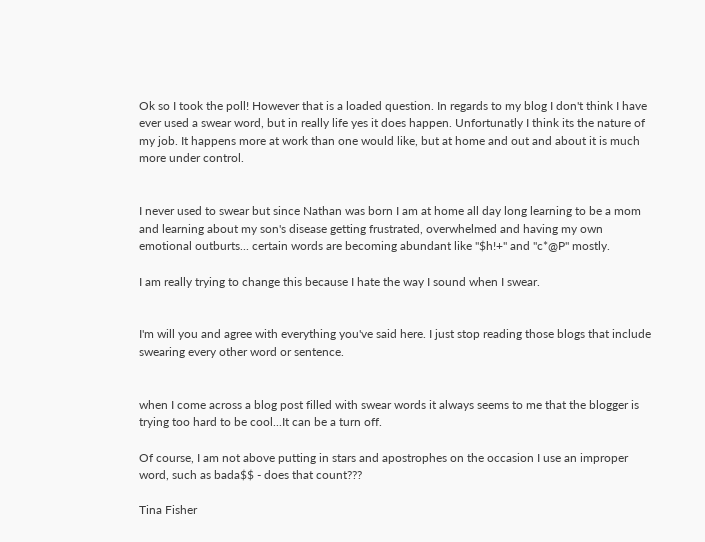Ok so I took the poll! However that is a loaded question. In regards to my blog I don't think I have ever used a swear word, but in really life yes it does happen. Unfortunatly I think its the nature of my job. It happens more at work than one would like, but at home and out and about it is much more under control.


I never used to swear but since Nathan was born I am at home all day long learning to be a mom and learning about my son's disease getting frustrated, overwhelmed and having my own emotional outburts... certain words are becoming abundant like "$h!+" and "c*@P" mostly.

I am really trying to change this because I hate the way I sound when I swear.


I'm will you and agree with everything you've said here. I just stop reading those blogs that include swearing every other word or sentence.


when I come across a blog post filled with swear words it always seems to me that the blogger is trying too hard to be cool...It can be a turn off.

Of course, I am not above putting in stars and apostrophes on the occasion I use an improper word, such as bada$$ - does that count???

Tina Fisher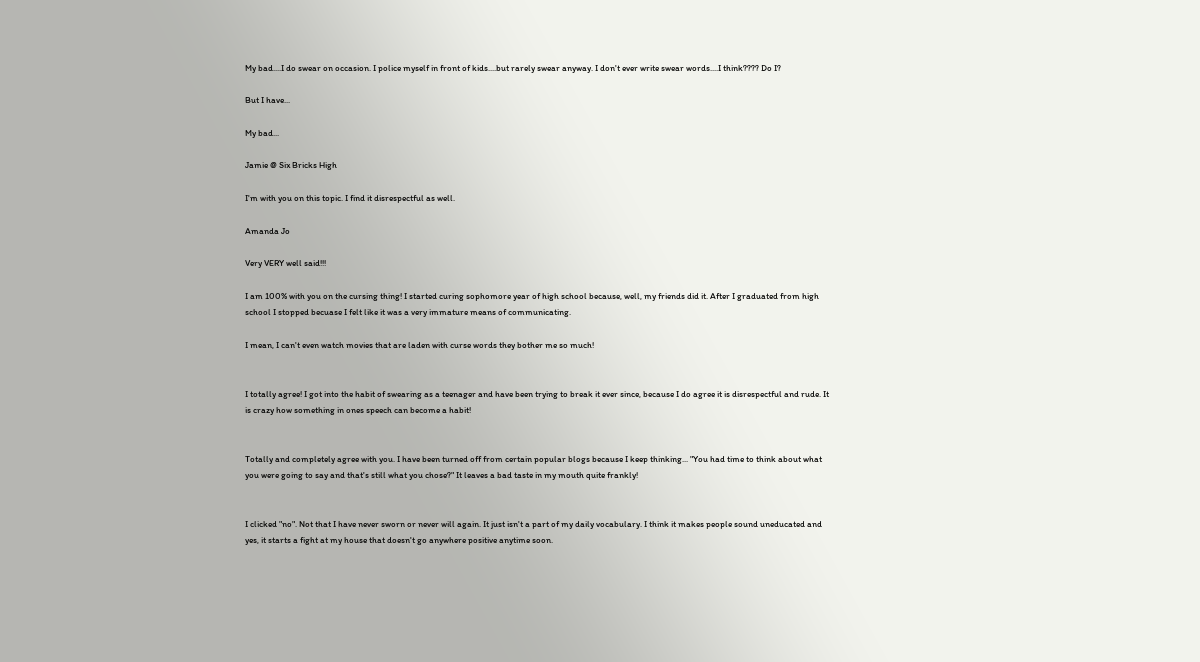My bad....I do swear on occasion. I police myself in front of kids....but rarely swear anyway. I don't ever write swear words....I think???? Do I?

But I have...

My bad...

Jamie @ Six Bricks High

I'm with you on this topic. I find it disrespectful as well.

Amanda Jo

Very VERY well said!!!

I am 100% with you on the cursing thing! I started curing sophomore year of high school because, well, my friends did it. After I graduated from high school I stopped becuase I felt like it was a very immature means of communicating.

I mean, I can't even watch movies that are laden with curse words they bother me so much!


I totally agree! I got into the habit of swearing as a teenager and have been trying to break it ever since, because I do agree it is disrespectful and rude. It is crazy how something in ones speech can become a habit!


Totally and completely agree with you. I have been turned off from certain popular blogs because I keep thinking... "You had time to think about what you were going to say and that's still what you chose?" It leaves a bad taste in my mouth quite frankly!


I clicked "no". Not that I have never sworn or never will again. It just isn't a part of my daily vocabulary. I think it makes people sound uneducated and yes, it starts a fight at my house that doesn't go anywhere positive anytime soon.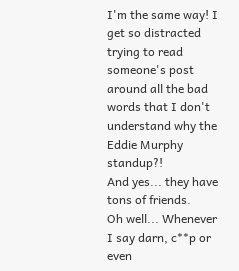I'm the same way! I get so distracted trying to read someone's post around all the bad words that I don't understand why the Eddie Murphy standup?!
And yes... they have tons of friends.
Oh well... Whenever I say darn, c**p or even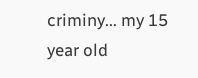criminy... my 15 year old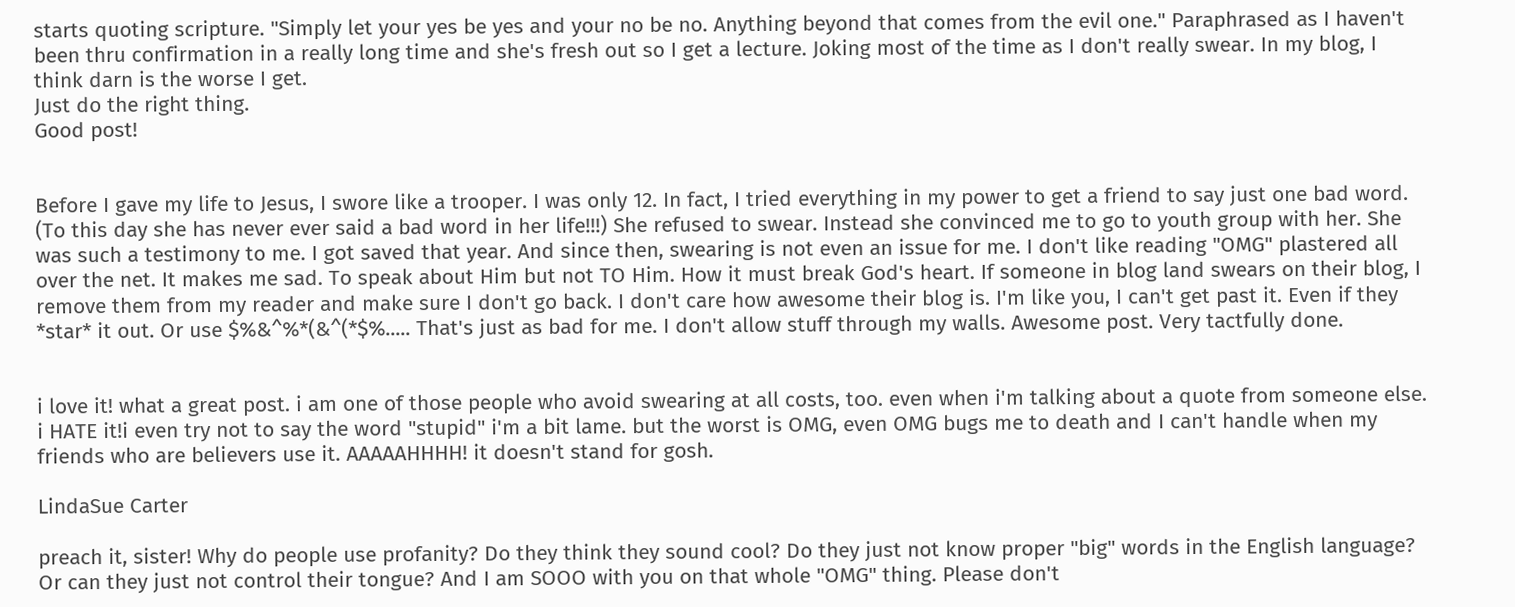starts quoting scripture. "Simply let your yes be yes and your no be no. Anything beyond that comes from the evil one." Paraphrased as I haven't been thru confirmation in a really long time and she's fresh out so I get a lecture. Joking most of the time as I don't really swear. In my blog, I think darn is the worse I get.
Just do the right thing.
Good post!


Before I gave my life to Jesus, I swore like a trooper. I was only 12. In fact, I tried everything in my power to get a friend to say just one bad word. (To this day she has never ever said a bad word in her life!!!) She refused to swear. Instead she convinced me to go to youth group with her. She was such a testimony to me. I got saved that year. And since then, swearing is not even an issue for me. I don't like reading "OMG" plastered all over the net. It makes me sad. To speak about Him but not TO Him. How it must break God's heart. If someone in blog land swears on their blog, I remove them from my reader and make sure I don't go back. I don't care how awesome their blog is. I'm like you, I can't get past it. Even if they *star* it out. Or use $%&^%*(&^(*$%..... That's just as bad for me. I don't allow stuff through my walls. Awesome post. Very tactfully done.


i love it! what a great post. i am one of those people who avoid swearing at all costs, too. even when i'm talking about a quote from someone else. i HATE it!i even try not to say the word "stupid" i'm a bit lame. but the worst is OMG, even OMG bugs me to death and I can't handle when my friends who are believers use it. AAAAAHHHH! it doesn't stand for gosh.

LindaSue Carter

preach it, sister! Why do people use profanity? Do they think they sound cool? Do they just not know proper "big" words in the English language? Or can they just not control their tongue? And I am SOOO with you on that whole "OMG" thing. Please don't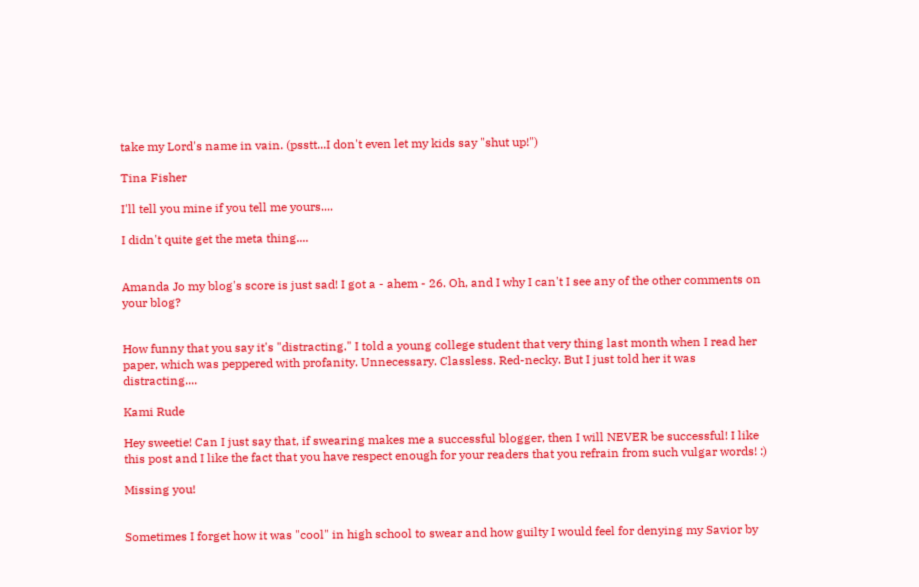take my Lord's name in vain. (psstt...I don't even let my kids say "shut up!")

Tina Fisher

I'll tell you mine if you tell me yours....

I didn't quite get the meta thing....


Amanda Jo my blog's score is just sad! I got a - ahem - 26. Oh, and I why I can't I see any of the other comments on your blog?


How funny that you say it's "distracting." I told a young college student that very thing last month when I read her paper, which was peppered with profanity. Unnecessary. Classless. Red-necky. But I just told her it was distracting....

Kami Rude

Hey sweetie! Can I just say that, if swearing makes me a successful blogger, then I will NEVER be successful! I like this post and I like the fact that you have respect enough for your readers that you refrain from such vulgar words! :)

Missing you!


Sometimes I forget how it was "cool" in high school to swear and how guilty I would feel for denying my Savior by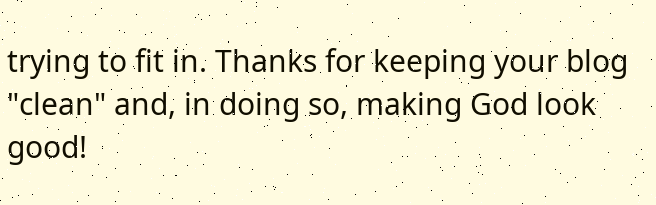trying to fit in. Thanks for keeping your blog "clean" and, in doing so, making God look good!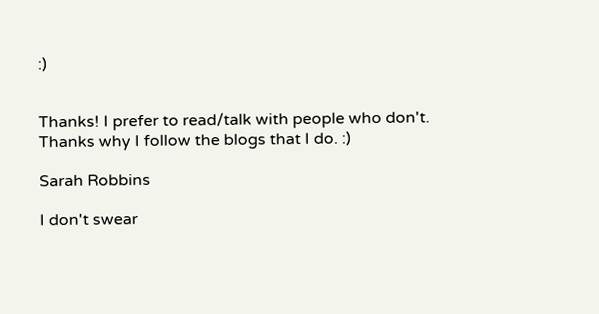:)


Thanks! I prefer to read/talk with people who don't. Thanks why I follow the blogs that I do. :)

Sarah Robbins

I don't swear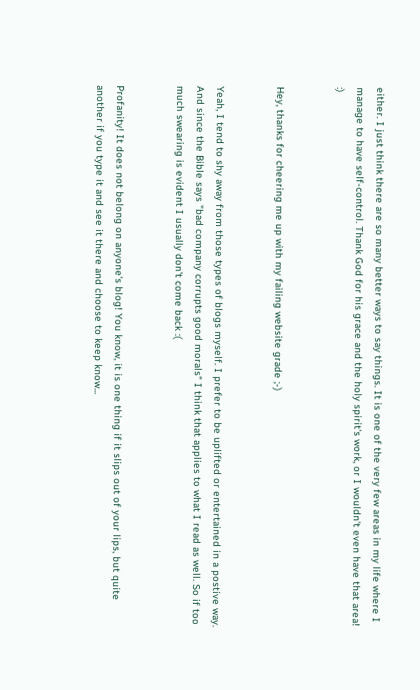either. I just think there are so many better ways to say things. It is one of the very few areas in my life where I manage to have self-control. Thank God for his grace and the holy spirit's work, or I wouldn't even have that area! :)


Hey, thanks for cheering me up with my failing website grade ;-)


Yeah, I tend to shy away from those types of blogs myself. I prefer to be uplifted or entertained in a postive way. And since the Bible says "bad company corrupts good morals" I think that applies to what I read as well. So if too much swearing is evident I usually don't come back :(


Profanity! It does not belong on anyone's blog! You know, it is one thing if it slips out of your lips, but quite another if you type it and see it there and choose to keep know...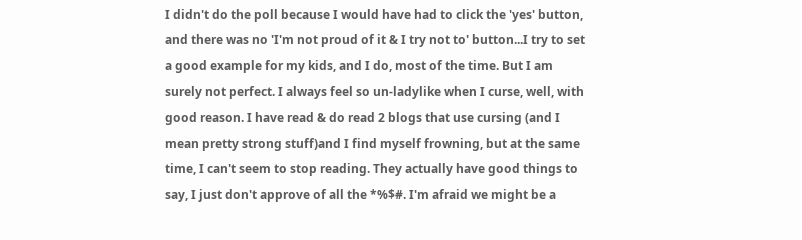I didn't do the poll because I would have had to click the 'yes' button, and there was no 'I'm not proud of it & I try not to' button...I try to set a good example for my kids, and I do, most of the time. But I am surely not perfect. I always feel so un-ladylike when I curse, well, with good reason. I have read & do read 2 blogs that use cursing (and I mean pretty strong stuff)and I find myself frowning, but at the same time, I can't seem to stop reading. They actually have good things to say, I just don't approve of all the *%$#. I'm afraid we might be a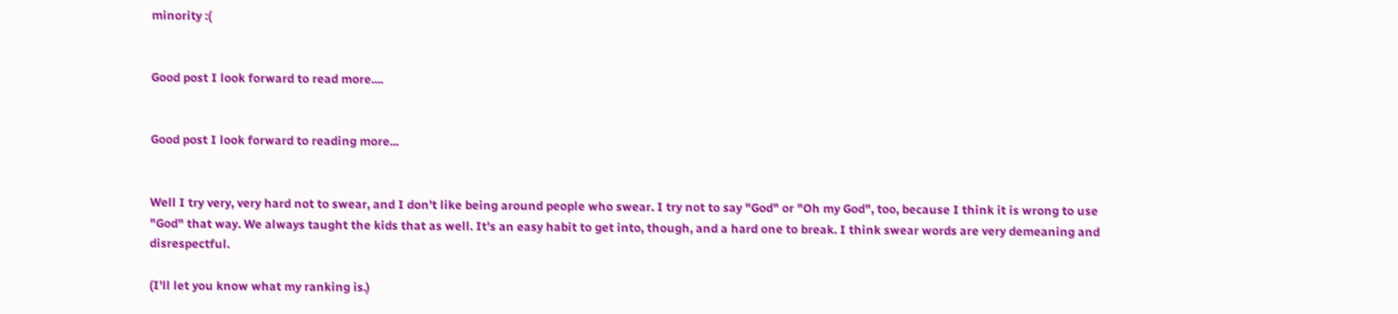minority :(


Good post I look forward to read more....


Good post I look forward to reading more...


Well I try very, very hard not to swear, and I don't like being around people who swear. I try not to say "God" or "Oh my God", too, because I think it is wrong to use "God" that way. We always taught the kids that as well. It's an easy habit to get into, though, and a hard one to break. I think swear words are very demeaning and disrespectful.

(I'll let you know what my ranking is.)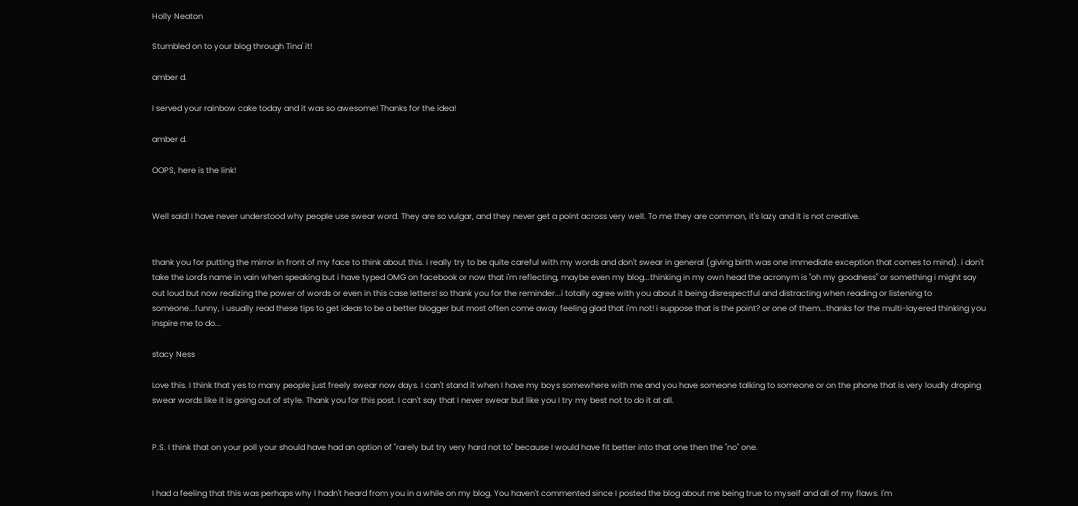Holly Neaton

Stumbled on to your blog through Tina' it!

amber d.

I served your rainbow cake today and it was so awesome! Thanks for the idea!

amber d.

OOPS, here is the link!


Well said! I have never understood why people use swear word. They are so vulgar, and they never get a point across very well. To me they are common, it's lazy and it is not creative.


thank you for putting the mirror in front of my face to think about this. i really try to be quite careful with my words and don't swear in general (giving birth was one immediate exception that comes to mind). i don't take the Lord's name in vain when speaking but i have typed OMG on facebook or now that i'm reflecting, maybe even my blog...thinking in my own head the acronym is "oh my goodness" or something i might say out loud but now realizing the power of words or even in this case letters! so thank you for the reminder...i totally agree with you about it being disrespectful and distracting when reading or listening to someone...funny, i usually read these tips to get ideas to be a better blogger but most often come away feeling glad that i'm not! i suppose that is the point? or one of them...thanks for the multi-layered thinking you inspire me to do...

stacy Ness

Love this. I think that yes to many people just freely swear now days. I can't stand it when I have my boys somewhere with me and you have someone talking to someone or on the phone that is very loudly droping swear words like it is going out of style. Thank you for this post. I can't say that I never swear but like you I try my best not to do it at all.


P.S. I think that on your poll your should have had an option of "rarely but try very hard not to" because I would have fit better into that one then the "no" one.


I had a feeling that this was perhaps why I hadn't heard from you in a while on my blog. You haven't commented since I posted the blog about me being true to myself and all of my flaws. I'm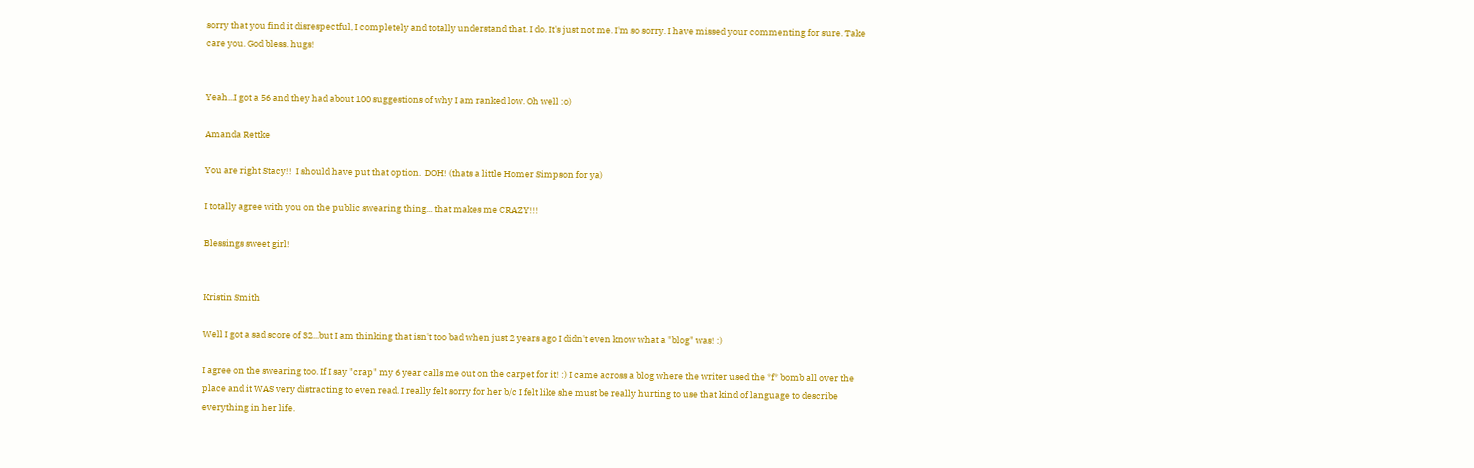sorry that you find it disrespectful, I completely and totally understand that. I do. It's just not me. I'm so sorry. I have missed your commenting for sure. Take care you. God bless. hugs!


Yeah...I got a 56 and they had about 100 suggestions of why I am ranked low. Oh well :o)

Amanda Rettke

You are right Stacy!!  I should have put that option.  DOH! (thats a little Homer Simpson for ya)

I totally agree with you on the public swearing thing... that makes me CRAZY!!!

Blessings sweet girl!


Kristin Smith

Well I got a sad score of 32...but I am thinking that isn't too bad when just 2 years ago I didn't even know what a "blog" was! :)

I agree on the swearing too. If I say "crap" my 6 year calls me out on the carpet for it! :) I came across a blog where the writer used the *f* bomb all over the place and it WAS very distracting to even read. I really felt sorry for her b/c I felt like she must be really hurting to use that kind of language to describe everything in her life.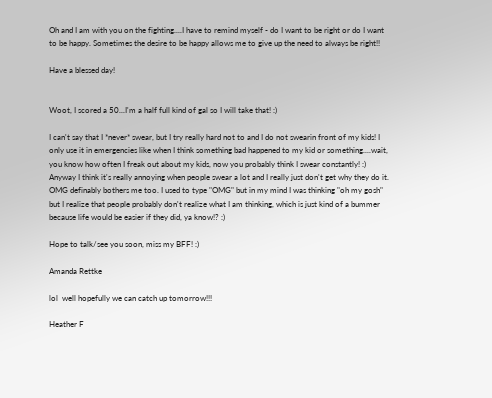Oh and I am with you on the fighting....I have to remind myself - do I want to be right or do I want to be happy. Sometimes the desire to be happy allows me to give up the need to always be right!!

Have a blessed day!


Woot, I scored a 50...I'm a half full kind of gal so I will take that! :)

I can't say that I *never* swear, but I try really hard not to and I do not swearin front of my kids! I only use it in emergencies like when I think something bad happened to my kid or something....wait, you know how often I freak out about my kids, now you probably think I swear constantly! :) Anyway I think it's really annoying when people swear a lot and I really just don't get why they do it. OMG definably bothers me too. I used to type "OMG" but in my mind I was thinking "oh my gosh" but I realize that people probably don't realize what I am thinking, which is just kind of a bummer because life would be easier if they did, ya know!? :)

Hope to talk/see you soon, miss my BFF! :)

Amanda Rettke

lol  well hopefully we can catch up tomorrow!!!

Heather F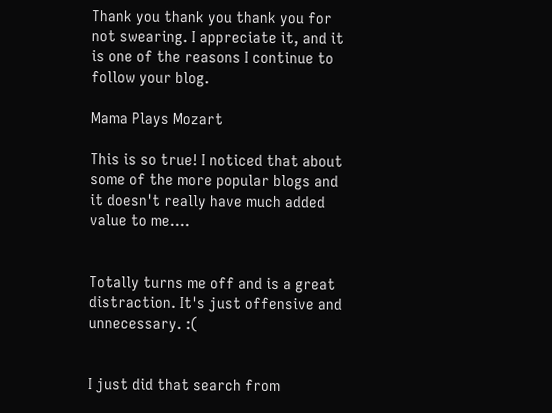Thank you thank you thank you for not swearing. I appreciate it, and it is one of the reasons I continue to follow your blog.

Mama Plays Mozart

This is so true! I noticed that about some of the more popular blogs and it doesn't really have much added value to me....


Totally turns me off and is a great distraction. It's just offensive and unnecessary. :(


I just did that search from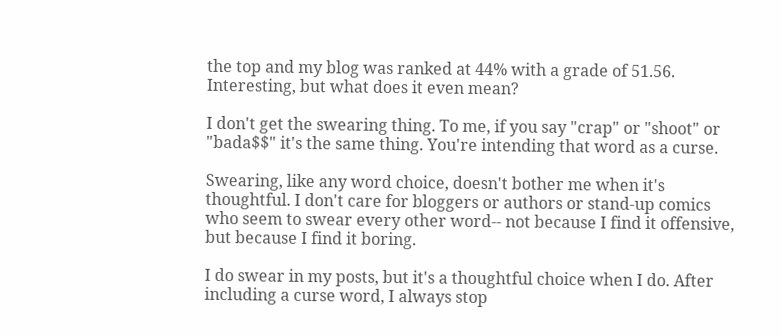the top and my blog was ranked at 44% with a grade of 51.56. Interesting, but what does it even mean?

I don't get the swearing thing. To me, if you say "crap" or "shoot" or "bada$$" it's the same thing. You're intending that word as a curse.

Swearing, like any word choice, doesn't bother me when it's thoughtful. I don't care for bloggers or authors or stand-up comics who seem to swear every other word-- not because I find it offensive, but because I find it boring.

I do swear in my posts, but it's a thoughtful choice when I do. After including a curse word, I always stop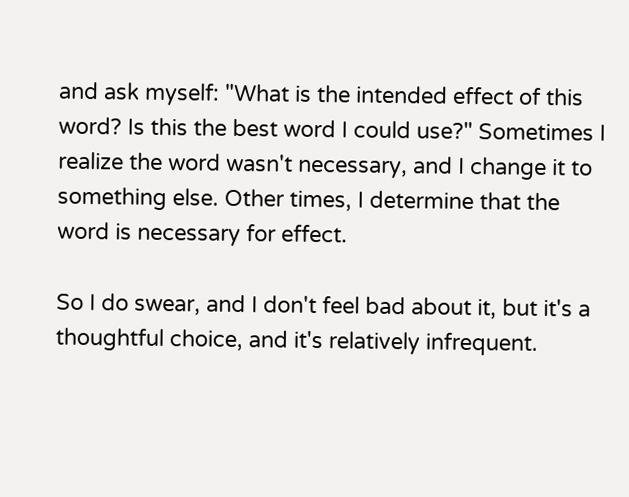and ask myself: "What is the intended effect of this word? Is this the best word I could use?" Sometimes I realize the word wasn't necessary, and I change it to something else. Other times, I determine that the word is necessary for effect.

So I do swear, and I don't feel bad about it, but it's a thoughtful choice, and it's relatively infrequent.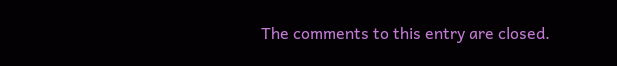The comments to this entry are closed.